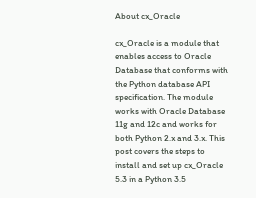About cx_Oracle

cx_Oracle is a module that enables access to Oracle Database that conforms with the Python database API specification. The module works with Oracle Database 11g and 12c and works for both Python 2.x and 3.x. This post covers the steps to install and set up cx_Oracle 5.3 in a Python 3.5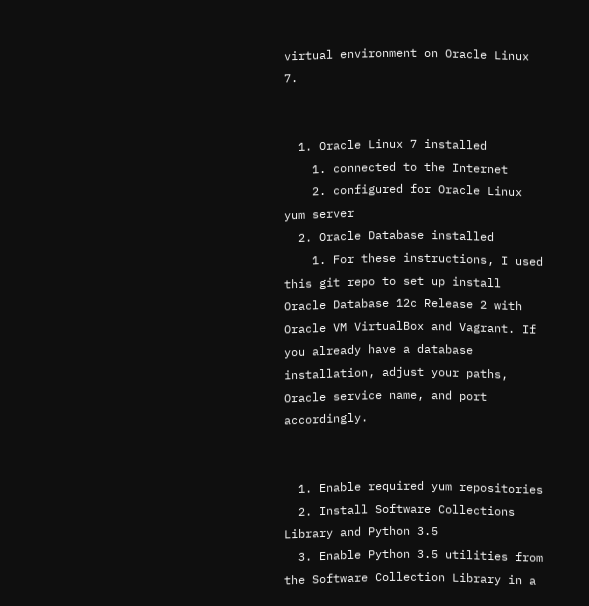virtual environment on Oracle Linux 7.


  1. Oracle Linux 7 installed
    1. connected to the Internet
    2. configured for Oracle Linux yum server
  2. Oracle Database installed
    1. For these instructions, I used this git repo to set up install Oracle Database 12c Release 2 with Oracle VM VirtualBox and Vagrant. If you already have a database installation, adjust your paths, Oracle service name, and port accordingly.


  1. Enable required yum repositories
  2. Install Software Collections Library and Python 3.5
  3. Enable Python 3.5 utilities from the Software Collection Library in a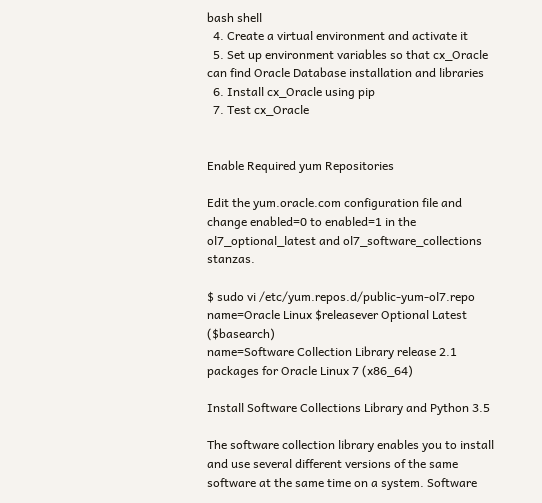bash shell
  4. Create a virtual environment and activate it
  5. Set up environment variables so that cx_Oracle can find Oracle Database installation and libraries
  6. Install cx_Oracle using pip
  7. Test cx_Oracle


Enable Required yum Repositories

Edit the yum.oracle.com configuration file and change enabled=0 to enabled=1 in the ol7_optional_latest and ol7_software_collections stanzas.

$ sudo vi /etc/yum.repos.d/public-yum-ol7.repo
name=Oracle Linux $releasever Optional Latest ($basearch)
name=Software Collection Library release 2.1 packages for Oracle Linux 7 (x86_64)

Install Software Collections Library and Python 3.5

The software collection library enables you to install and use several different versions of the same software at the same time on a system. Software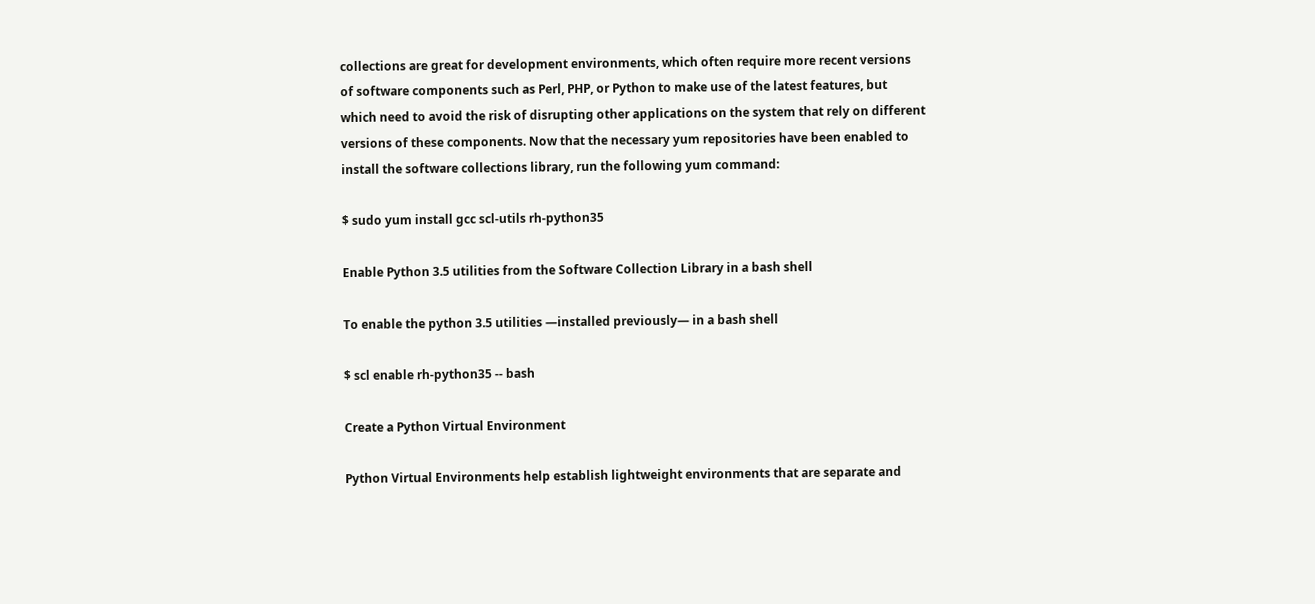collections are great for development environments, which often require more recent versions of software components such as Perl, PHP, or Python to make use of the latest features, but which need to avoid the risk of disrupting other applications on the system that rely on different versions of these components. Now that the necessary yum repositories have been enabled to install the software collections library, run the following yum command:

$ sudo yum install gcc scl-utils rh-python35

Enable Python 3.5 utilities from the Software Collection Library in a bash shell

To enable the python 3.5 utilities —installed previously— in a bash shell

$ scl enable rh-python35 -- bash

Create a Python Virtual Environment

Python Virtual Environments help establish lightweight environments that are separate and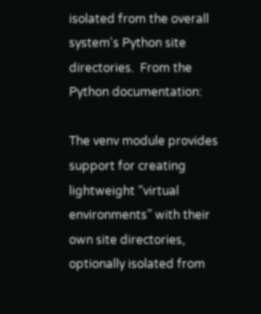isolated from the overall system's Python site directories.  From the Python documentation:

The venv module provides support for creating lightweight “virtual environments” with their own site directories, optionally isolated from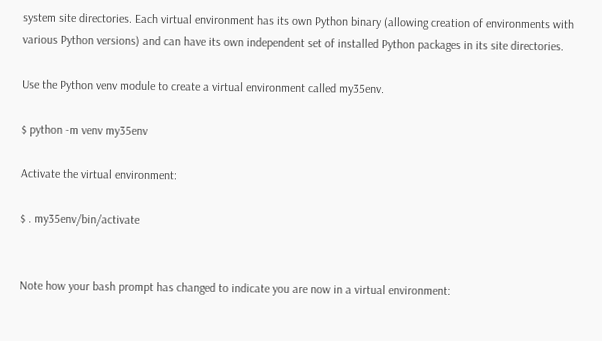system site directories. Each virtual environment has its own Python binary (allowing creation of environments with various Python versions) and can have its own independent set of installed Python packages in its site directories.

Use the Python venv module to create a virtual environment called my35env.

$ python -m venv my35env

Activate the virtual environment:

$ . my35env/bin/activate


Note how your bash prompt has changed to indicate you are now in a virtual environment: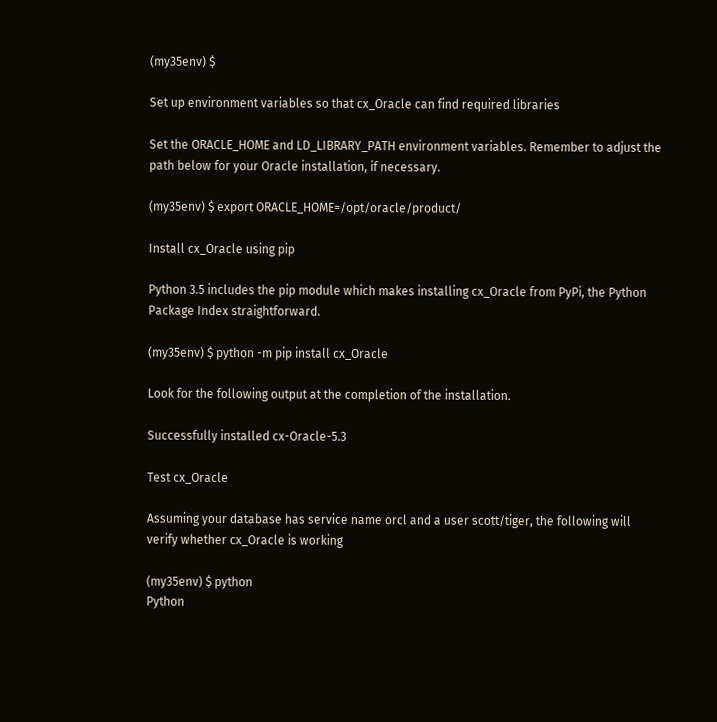(my35env) $

Set up environment variables so that cx_Oracle can find required libraries

Set the ORACLE_HOME and LD_LIBRARY_PATH environment variables. Remember to adjust the path below for your Oracle installation, if necessary.

(my35env) $ export ORACLE_HOME=/opt/oracle/product/

Install cx_Oracle using pip

Python 3.5 includes the pip module which makes installing cx_Oracle from PyPi, the Python Package Index straightforward.

(my35env) $ python -m pip install cx_Oracle

Look for the following output at the completion of the installation.

Successfully installed cx-Oracle-5.3

Test cx_Oracle

Assuming your database has service name orcl and a user scott/tiger, the following will verify whether cx_Oracle is working

(my35env) $ python
Python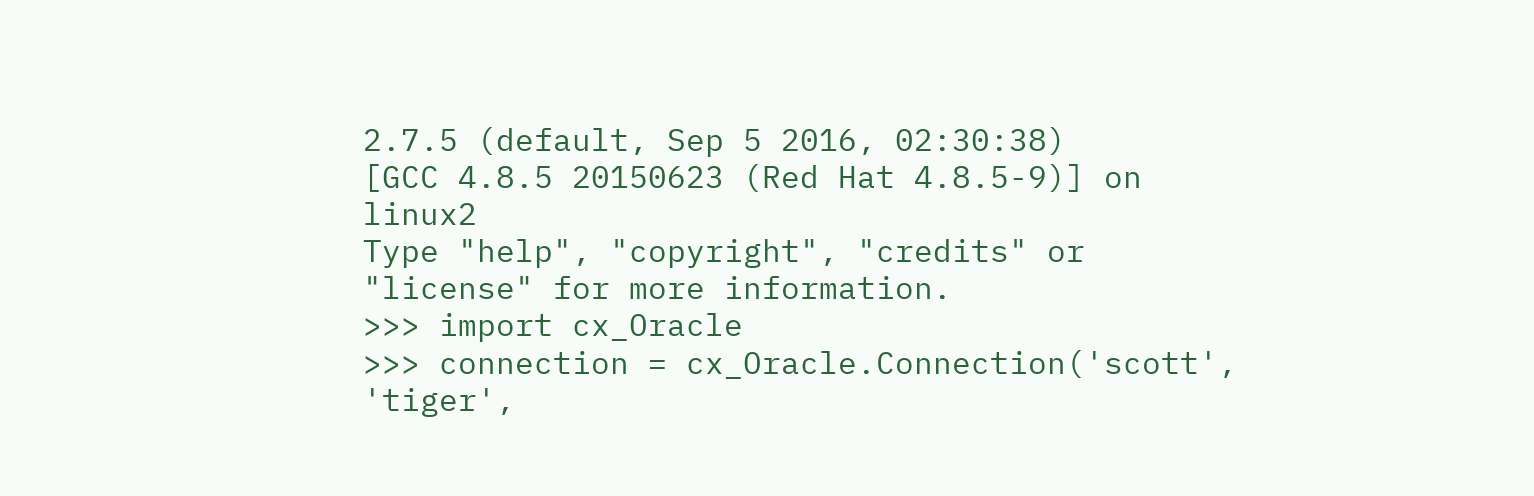2.7.5 (default, Sep 5 2016, 02:30:38)
[GCC 4.8.5 20150623 (Red Hat 4.8.5-9)] on linux2
Type "help", "copyright", "credits" or "license" for more information.
>>> import cx_Oracle
>>> connection = cx_Oracle.Connection('scott', 'tiger',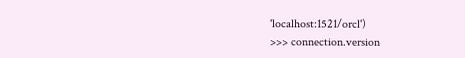'localhost:1521/orcl')
>>> connection.version